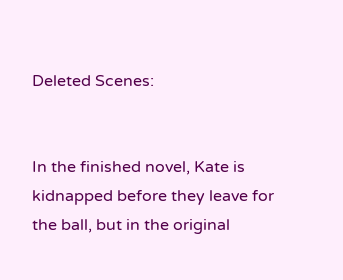Deleted Scenes:


In the finished novel, Kate is kidnapped before they leave for the ball, but in the original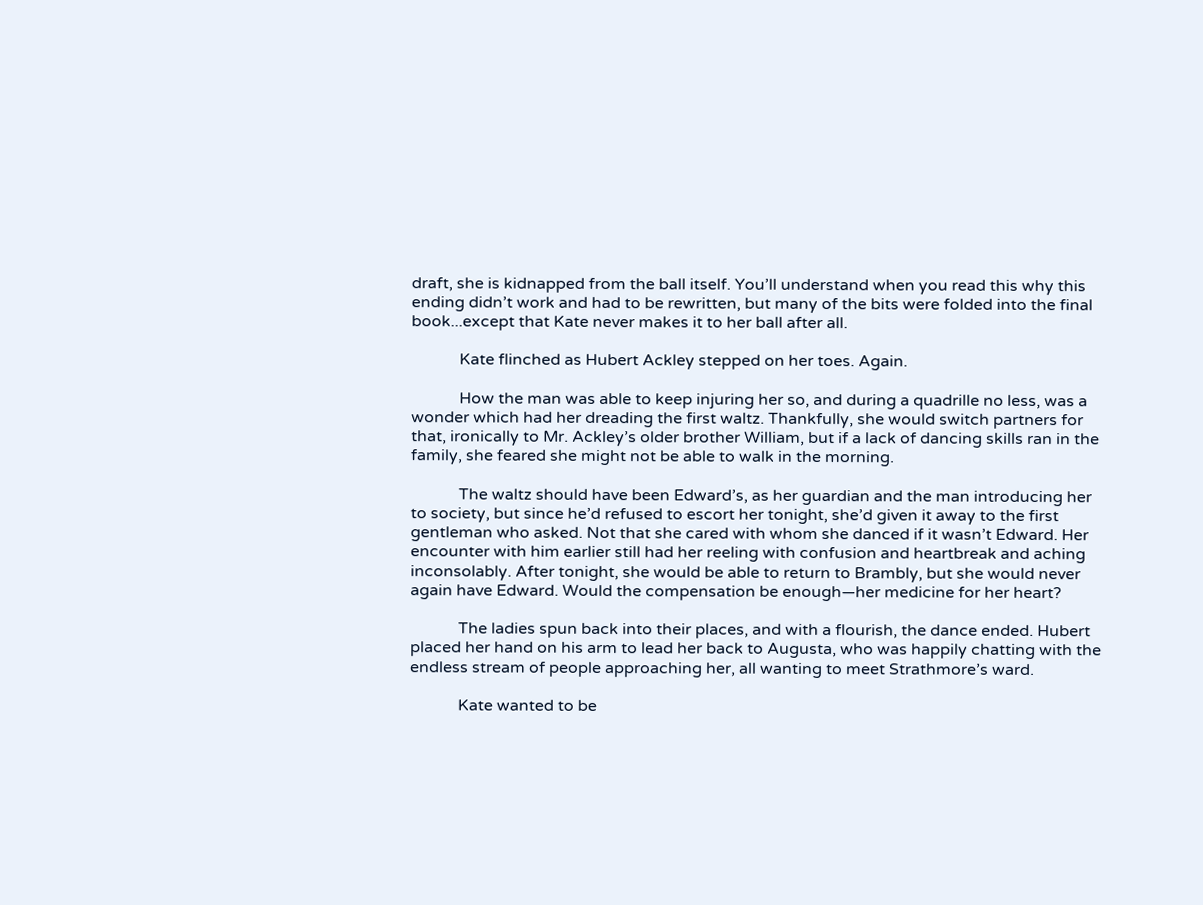draft, she is kidnapped from the ball itself. You’ll understand when you read this why this ending didn’t work and had to be rewritten, but many of the bits were folded into the final book...except that Kate never makes it to her ball after all.

            Kate flinched as Hubert Ackley stepped on her toes. Again.

            How the man was able to keep injuring her so, and during a quadrille no less, was a wonder which had her dreading the first waltz. Thankfully, she would switch partners for that, ironically to Mr. Ackley’s older brother William, but if a lack of dancing skills ran in the family, she feared she might not be able to walk in the morning.

            The waltz should have been Edward’s, as her guardian and the man introducing her to society, but since he’d refused to escort her tonight, she’d given it away to the first gentleman who asked. Not that she cared with whom she danced if it wasn’t Edward. Her encounter with him earlier still had her reeling with confusion and heartbreak and aching inconsolably. After tonight, she would be able to return to Brambly, but she would never again have Edward. Would the compensation be enough—her medicine for her heart?

            The ladies spun back into their places, and with a flourish, the dance ended. Hubert placed her hand on his arm to lead her back to Augusta, who was happily chatting with the endless stream of people approaching her, all wanting to meet Strathmore’s ward.

            Kate wanted to be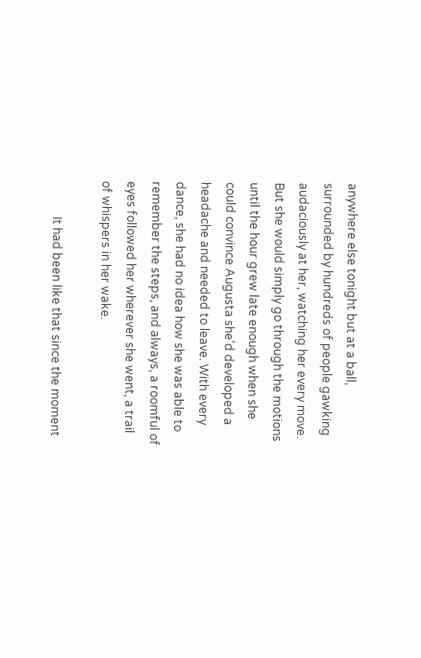anywhere else tonight but at a ball, surrounded by hundreds of people gawking audaciously at her, watching her every move. But she would simply go through the motions until the hour grew late enough when she could convince Augusta she’d developed a headache and needed to leave. With every dance, she had no idea how she was able to remember the steps, and always, a roomful of eyes followed her wherever she went, a trail of whispers in her wake.

            It had been like that since the moment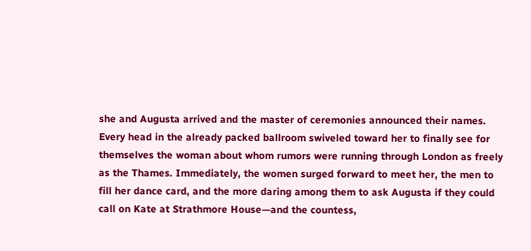she and Augusta arrived and the master of ceremonies announced their names. Every head in the already packed ballroom swiveled toward her to finally see for themselves the woman about whom rumors were running through London as freely as the Thames. Immediately, the women surged forward to meet her, the men to fill her dance card, and the more daring among them to ask Augusta if they could call on Kate at Strathmore House—and the countess,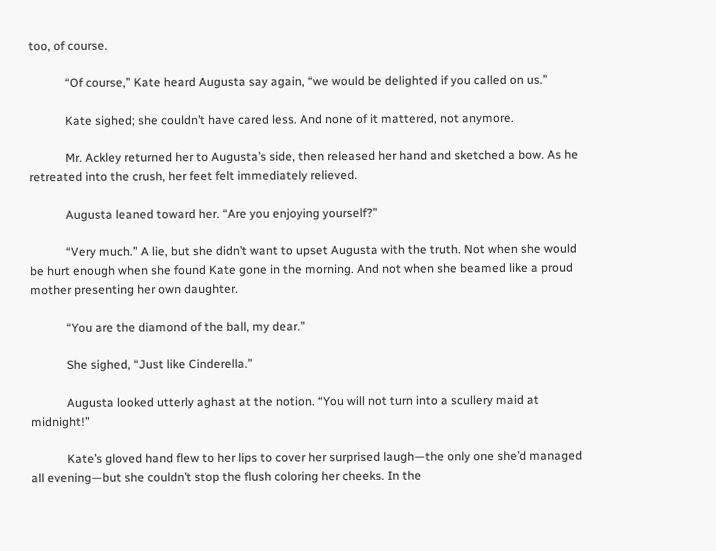too, of course.

            “Of course,” Kate heard Augusta say again, “we would be delighted if you called on us.”

            Kate sighed; she couldn’t have cared less. And none of it mattered, not anymore.

            Mr. Ackley returned her to Augusta’s side, then released her hand and sketched a bow. As he retreated into the crush, her feet felt immediately relieved.

            Augusta leaned toward her. “Are you enjoying yourself?”

            “Very much.” A lie, but she didn’t want to upset Augusta with the truth. Not when she would be hurt enough when she found Kate gone in the morning. And not when she beamed like a proud mother presenting her own daughter.

            “You are the diamond of the ball, my dear.”

            She sighed, “Just like Cinderella.”

            Augusta looked utterly aghast at the notion. “You will not turn into a scullery maid at midnight!”

            Kate’s gloved hand flew to her lips to cover her surprised laugh—the only one she’d managed all evening—but she couldn’t stop the flush coloring her cheeks. In the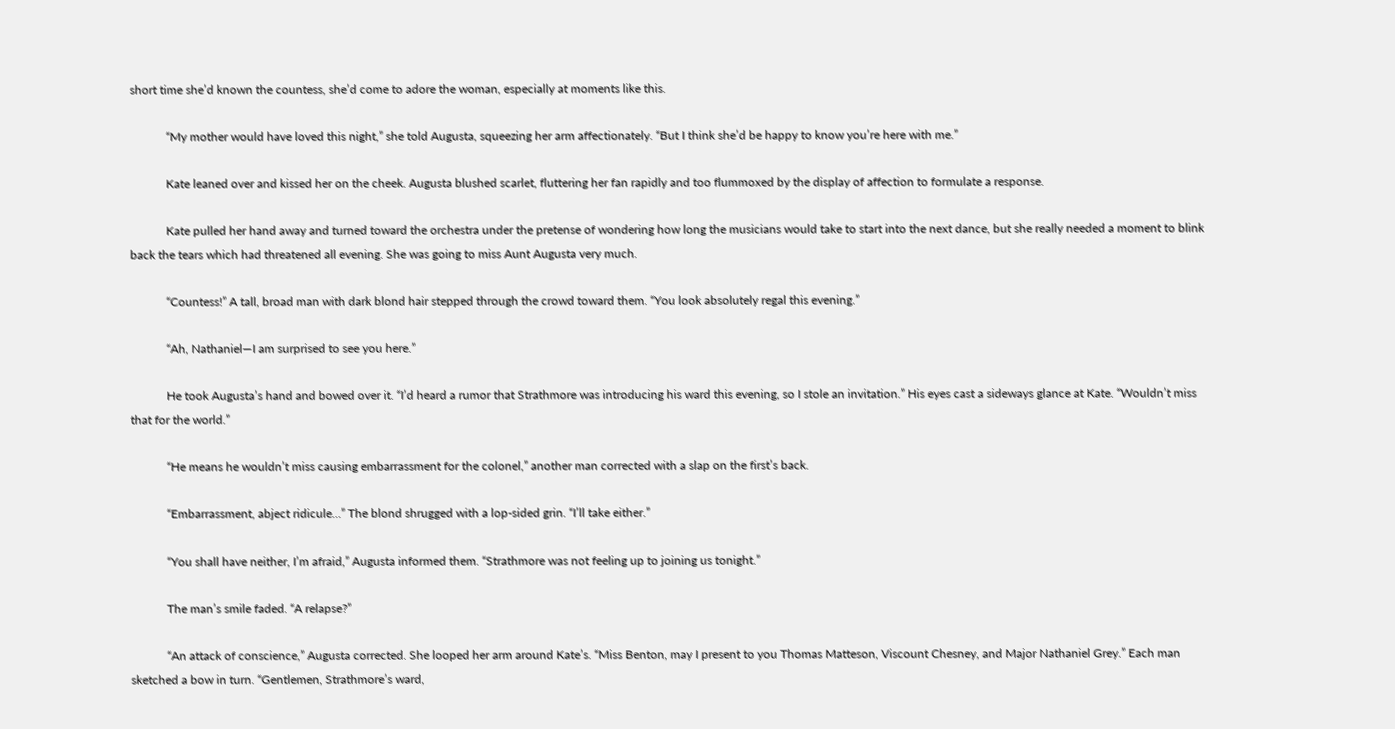short time she’d known the countess, she’d come to adore the woman, especially at moments like this.

            “My mother would have loved this night,” she told Augusta, squeezing her arm affectionately. “But I think she’d be happy to know you’re here with me.”

            Kate leaned over and kissed her on the cheek. Augusta blushed scarlet, fluttering her fan rapidly and too flummoxed by the display of affection to formulate a response.

            Kate pulled her hand away and turned toward the orchestra under the pretense of wondering how long the musicians would take to start into the next dance, but she really needed a moment to blink back the tears which had threatened all evening. She was going to miss Aunt Augusta very much.

            “Countess!” A tall, broad man with dark blond hair stepped through the crowd toward them. “You look absolutely regal this evening.”

            “Ah, Nathaniel—I am surprised to see you here.”

            He took Augusta’s hand and bowed over it. “I’d heard a rumor that Strathmore was introducing his ward this evening, so I stole an invitation.” His eyes cast a sideways glance at Kate. “Wouldn’t miss that for the world.”

            “He means he wouldn’t miss causing embarrassment for the colonel,” another man corrected with a slap on the first’s back.

            “Embarrassment, abject ridicule…” The blond shrugged with a lop-sided grin. “I’ll take either.”

            “You shall have neither, I’m afraid,” Augusta informed them. “Strathmore was not feeling up to joining us tonight.”

            The man’s smile faded. “A relapse?”

            “An attack of conscience,” Augusta corrected. She looped her arm around Kate’s. “Miss Benton, may I present to you Thomas Matteson, Viscount Chesney, and Major Nathaniel Grey.” Each man sketched a bow in turn. “Gentlemen, Strathmore’s ward,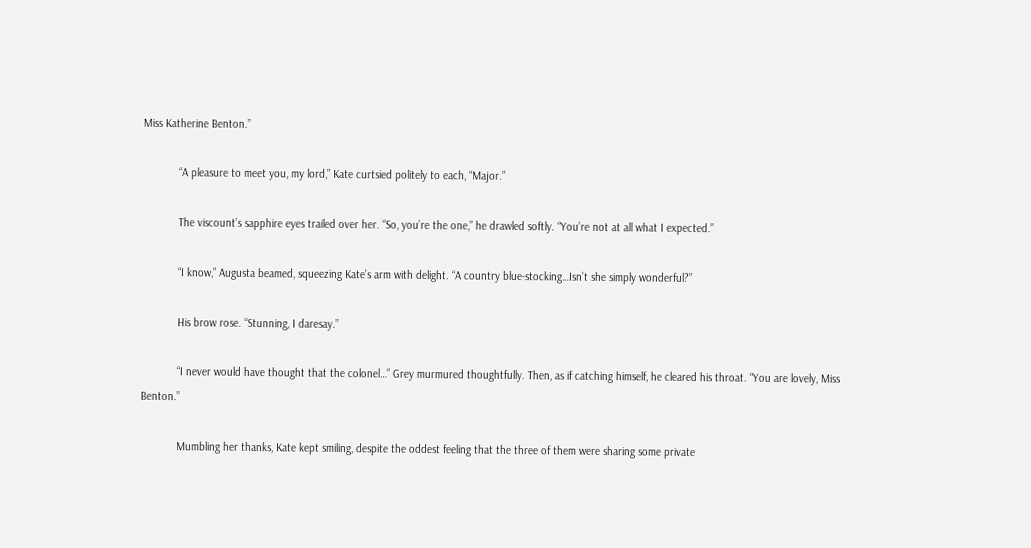Miss Katherine Benton.”

            “A pleasure to meet you, my lord,” Kate curtsied politely to each, “Major.”

            The viscount’s sapphire eyes trailed over her. “So, you’re the one,” he drawled softly. “You’re not at all what I expected.”

            “I know,” Augusta beamed, squeezing Kate’s arm with delight. “A country blue-stocking…Isn’t she simply wonderful?”

            His brow rose. “Stunning, I daresay.”

            “I never would have thought that the colonel…” Grey murmured thoughtfully. Then, as if catching himself, he cleared his throat. “You are lovely, Miss Benton.”

            Mumbling her thanks, Kate kept smiling, despite the oddest feeling that the three of them were sharing some private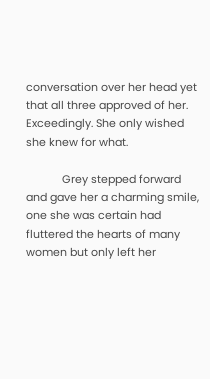conversation over her head yet that all three approved of her. Exceedingly. She only wished she knew for what.

            Grey stepped forward and gave her a charming smile, one she was certain had fluttered the hearts of many women but only left her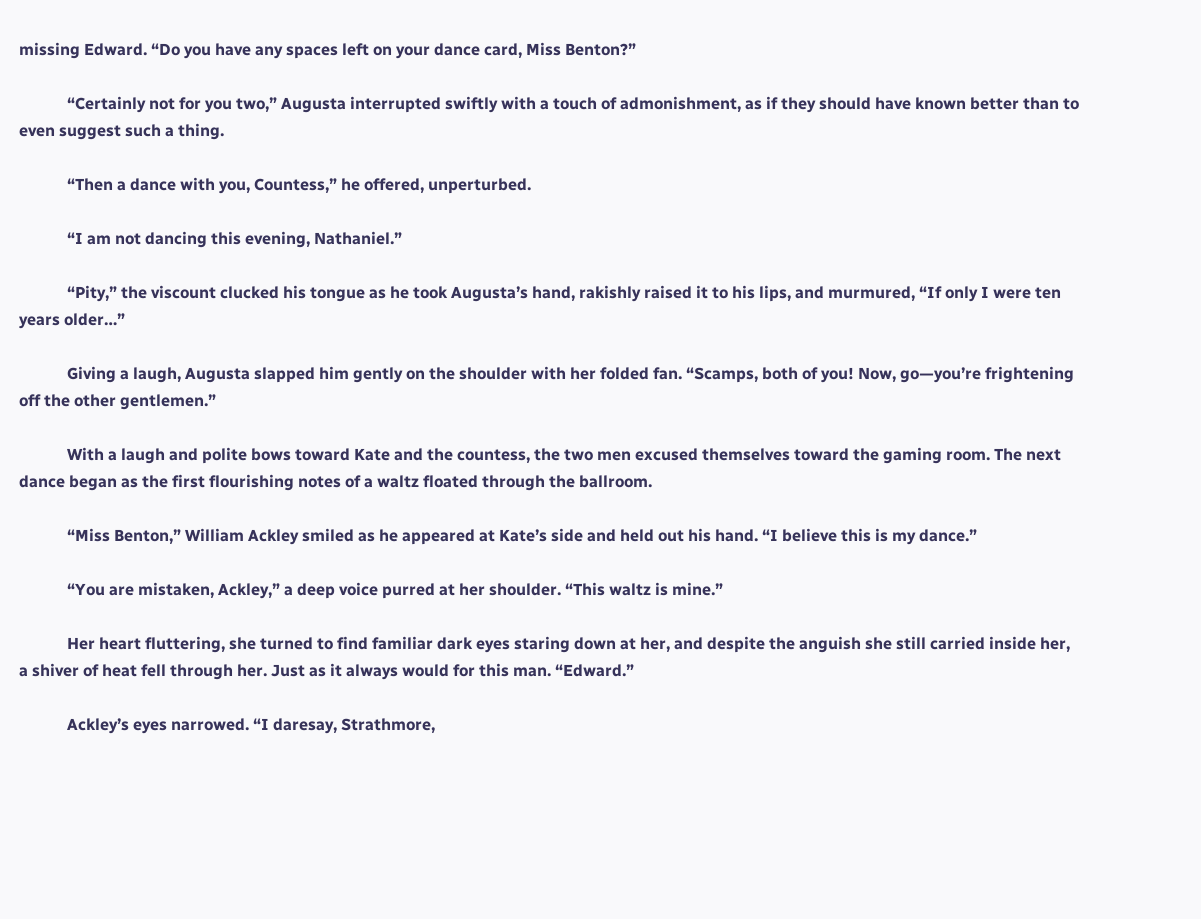missing Edward. “Do you have any spaces left on your dance card, Miss Benton?”

            “Certainly not for you two,” Augusta interrupted swiftly with a touch of admonishment, as if they should have known better than to even suggest such a thing.

            “Then a dance with you, Countess,” he offered, unperturbed.

            “I am not dancing this evening, Nathaniel.”

            “Pity,” the viscount clucked his tongue as he took Augusta’s hand, rakishly raised it to his lips, and murmured, “If only I were ten years older…”

            Giving a laugh, Augusta slapped him gently on the shoulder with her folded fan. “Scamps, both of you! Now, go—you’re frightening off the other gentlemen.”

            With a laugh and polite bows toward Kate and the countess, the two men excused themselves toward the gaming room. The next dance began as the first flourishing notes of a waltz floated through the ballroom.

            “Miss Benton,” William Ackley smiled as he appeared at Kate’s side and held out his hand. “I believe this is my dance.”

            “You are mistaken, Ackley,” a deep voice purred at her shoulder. “This waltz is mine.”

            Her heart fluttering, she turned to find familiar dark eyes staring down at her, and despite the anguish she still carried inside her, a shiver of heat fell through her. Just as it always would for this man. “Edward.”

            Ackley’s eyes narrowed. “I daresay, Strathmore,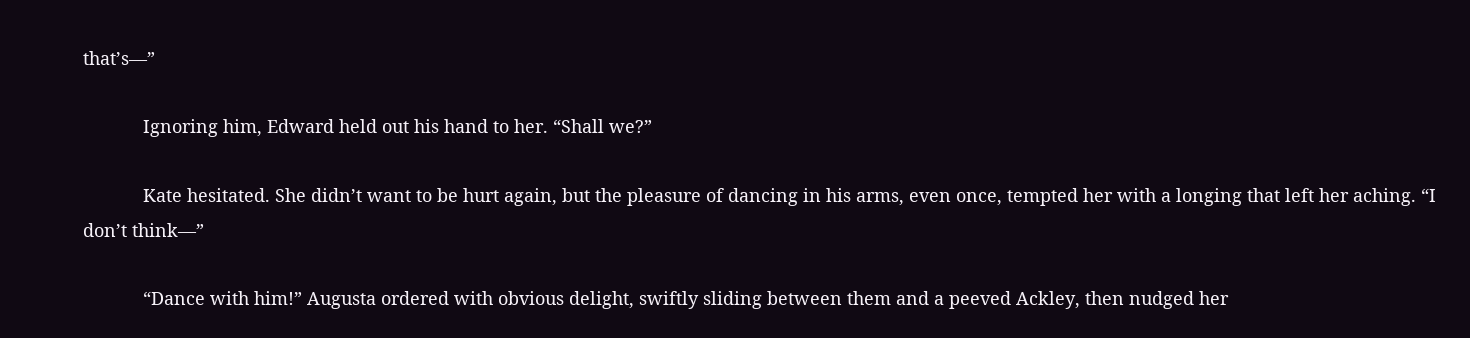that’s—”

            Ignoring him, Edward held out his hand to her. “Shall we?”

            Kate hesitated. She didn’t want to be hurt again, but the pleasure of dancing in his arms, even once, tempted her with a longing that left her aching. “I don’t think—”

            “Dance with him!” Augusta ordered with obvious delight, swiftly sliding between them and a peeved Ackley, then nudged her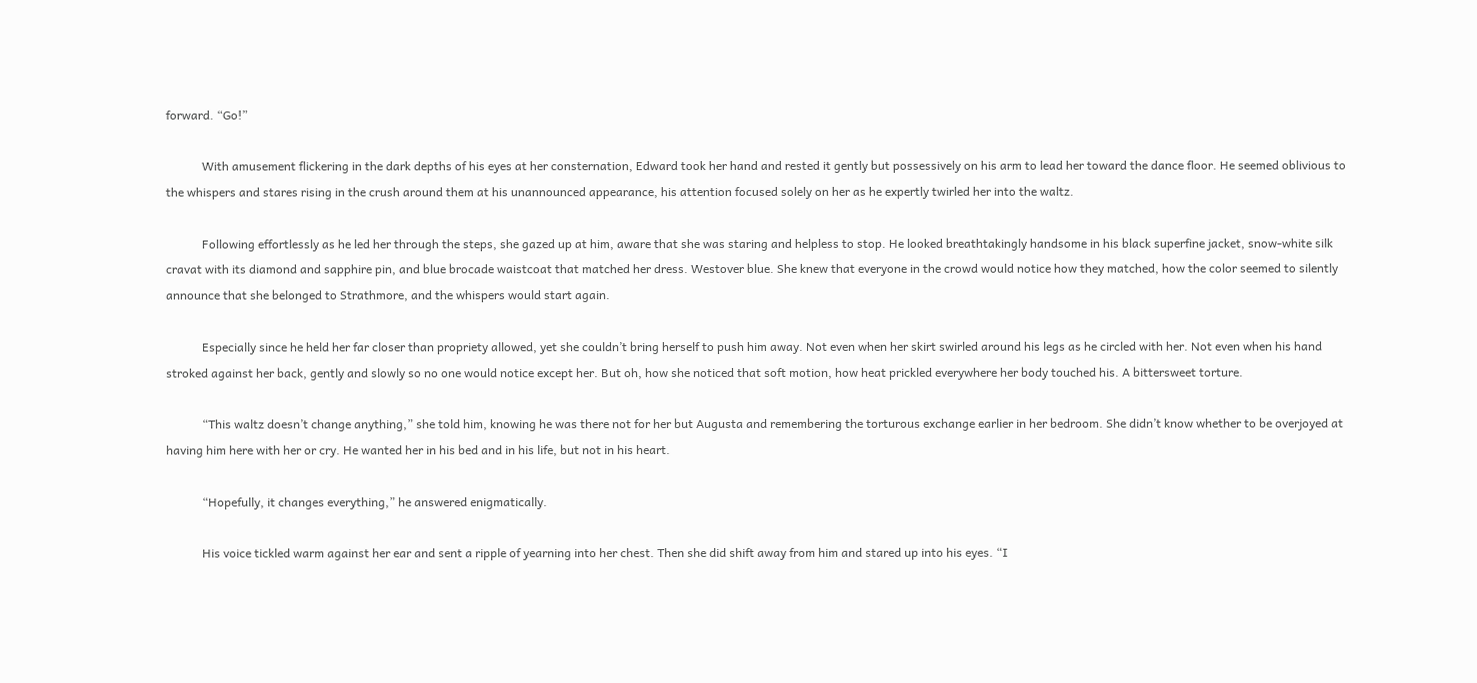forward. “Go!”

            With amusement flickering in the dark depths of his eyes at her consternation, Edward took her hand and rested it gently but possessively on his arm to lead her toward the dance floor. He seemed oblivious to the whispers and stares rising in the crush around them at his unannounced appearance, his attention focused solely on her as he expertly twirled her into the waltz.

            Following effortlessly as he led her through the steps, she gazed up at him, aware that she was staring and helpless to stop. He looked breathtakingly handsome in his black superfine jacket, snow-white silk cravat with its diamond and sapphire pin, and blue brocade waistcoat that matched her dress. Westover blue. She knew that everyone in the crowd would notice how they matched, how the color seemed to silently announce that she belonged to Strathmore, and the whispers would start again.

            Especially since he held her far closer than propriety allowed, yet she couldn’t bring herself to push him away. Not even when her skirt swirled around his legs as he circled with her. Not even when his hand stroked against her back, gently and slowly so no one would notice except her. But oh, how she noticed that soft motion, how heat prickled everywhere her body touched his. A bittersweet torture.

            “This waltz doesn’t change anything,” she told him, knowing he was there not for her but Augusta and remembering the torturous exchange earlier in her bedroom. She didn’t know whether to be overjoyed at having him here with her or cry. He wanted her in his bed and in his life, but not in his heart.

            “Hopefully, it changes everything,” he answered enigmatically.

            His voice tickled warm against her ear and sent a ripple of yearning into her chest. Then she did shift away from him and stared up into his eyes. “I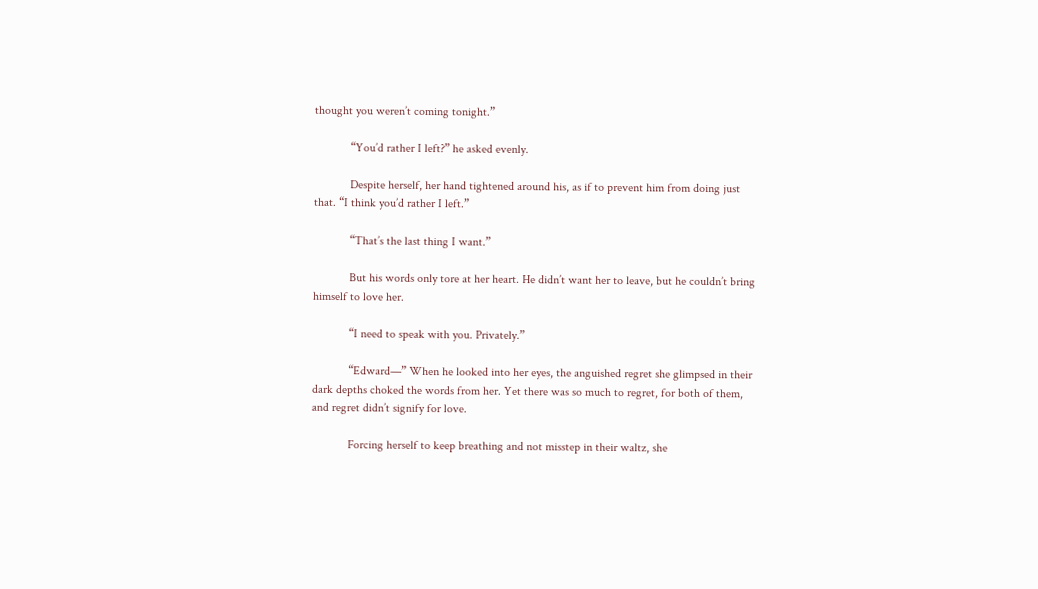thought you weren’t coming tonight.”

            “You’d rather I left?” he asked evenly.

            Despite herself, her hand tightened around his, as if to prevent him from doing just that. “I think you’d rather I left.”

            “That’s the last thing I want.”

            But his words only tore at her heart. He didn’t want her to leave, but he couldn’t bring himself to love her.

            “I need to speak with you. Privately.”

            “Edward—” When he looked into her eyes, the anguished regret she glimpsed in their dark depths choked the words from her. Yet there was so much to regret, for both of them, and regret didn’t signify for love.

            Forcing herself to keep breathing and not misstep in their waltz, she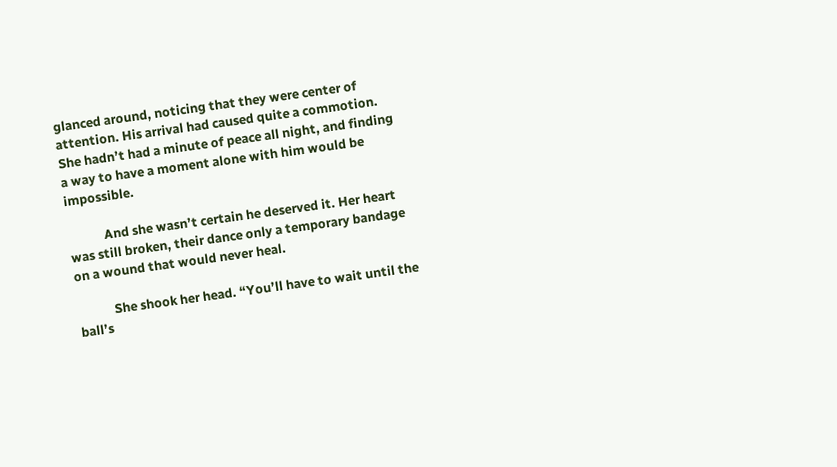glanced around, noticing that they were center of attention. His arrival had caused quite a commotion. She hadn’t had a minute of peace all night, and finding a way to have a moment alone with him would be impossible.

            And she wasn’t certain he deserved it. Her heart was still broken, their dance only a temporary bandage on a wound that would never heal.

            She shook her head. “You’ll have to wait until the ball’s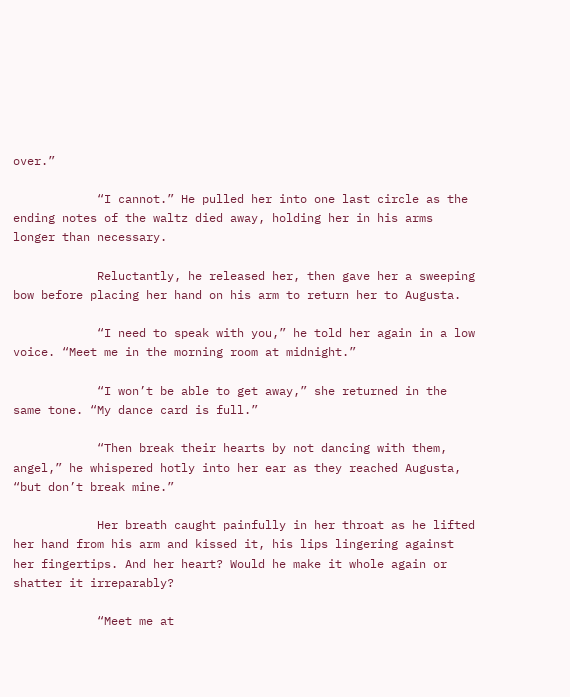over.”

            “I cannot.” He pulled her into one last circle as the ending notes of the waltz died away, holding her in his arms longer than necessary.

            Reluctantly, he released her, then gave her a sweeping bow before placing her hand on his arm to return her to Augusta.

            “I need to speak with you,” he told her again in a low voice. “Meet me in the morning room at midnight.”

            “I won’t be able to get away,” she returned in the same tone. “My dance card is full.”

            “Then break their hearts by not dancing with them, angel,” he whispered hotly into her ear as they reached Augusta, “but don’t break mine.”

            Her breath caught painfully in her throat as he lifted her hand from his arm and kissed it, his lips lingering against her fingertips. And her heart? Would he make it whole again or shatter it irreparably?

            “Meet me at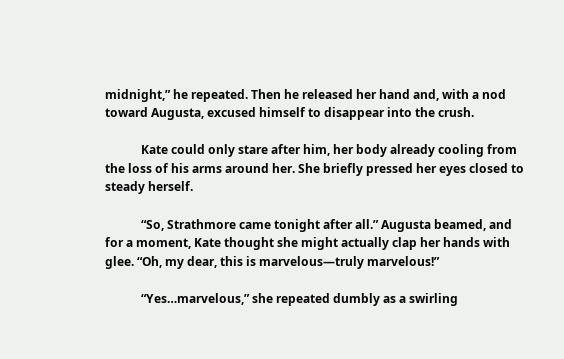midnight,” he repeated. Then he released her hand and, with a nod toward Augusta, excused himself to disappear into the crush.

            Kate could only stare after him, her body already cooling from the loss of his arms around her. She briefly pressed her eyes closed to steady herself.

            “So, Strathmore came tonight after all.” Augusta beamed, and for a moment, Kate thought she might actually clap her hands with glee. “Oh, my dear, this is marvelous—truly marvelous!”

            “Yes…marvelous,” she repeated dumbly as a swirling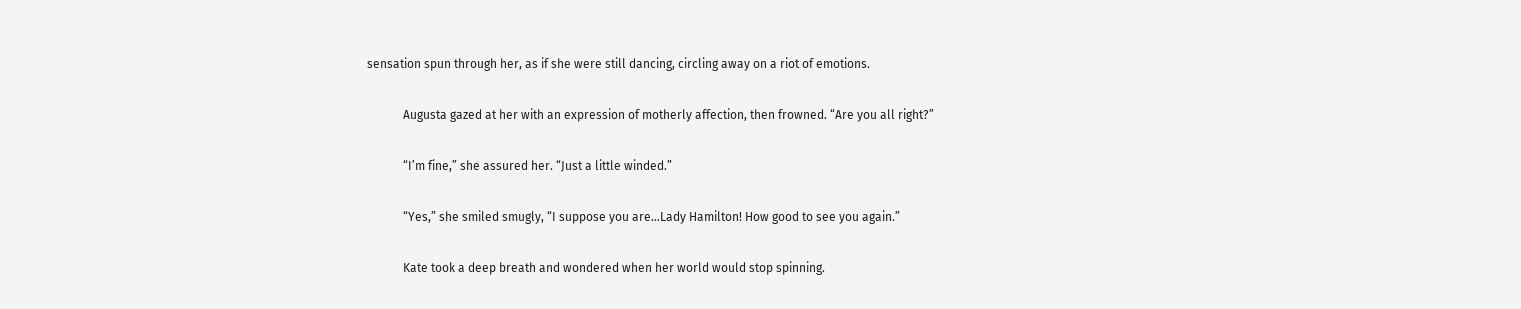sensation spun through her, as if she were still dancing, circling away on a riot of emotions.

            Augusta gazed at her with an expression of motherly affection, then frowned. “Are you all right?”

            “I’m fine,” she assured her. “Just a little winded.”

            “Yes,” she smiled smugly, “I suppose you are…Lady Hamilton! How good to see you again.”

            Kate took a deep breath and wondered when her world would stop spinning.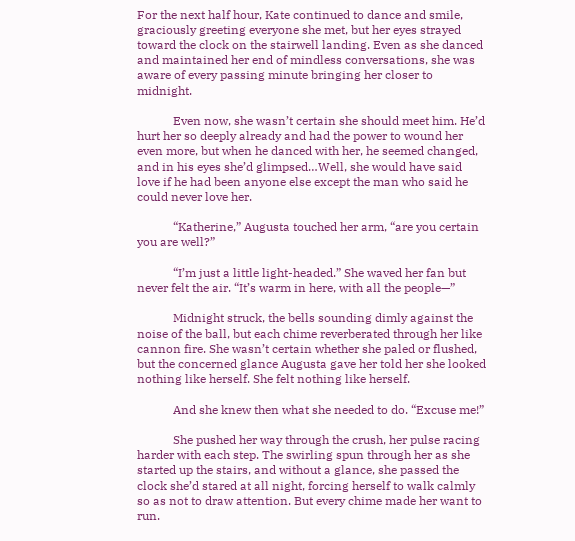For the next half hour, Kate continued to dance and smile, graciously greeting everyone she met, but her eyes strayed toward the clock on the stairwell landing. Even as she danced and maintained her end of mindless conversations, she was aware of every passing minute bringing her closer to midnight.

            Even now, she wasn’t certain she should meet him. He’d hurt her so deeply already and had the power to wound her even more, but when he danced with her, he seemed changed, and in his eyes she’d glimpsed…Well, she would have said love if he had been anyone else except the man who said he could never love her.

            “Katherine,” Augusta touched her arm, “are you certain you are well?”

            “I’m just a little light-headed.” She waved her fan but never felt the air. “It’s warm in here, with all the people—”

            Midnight struck, the bells sounding dimly against the noise of the ball, but each chime reverberated through her like cannon fire. She wasn’t certain whether she paled or flushed, but the concerned glance Augusta gave her told her she looked nothing like herself. She felt nothing like herself.

            And she knew then what she needed to do. “Excuse me!”

            She pushed her way through the crush, her pulse racing harder with each step. The swirling spun through her as she started up the stairs, and without a glance, she passed the clock she’d stared at all night, forcing herself to walk calmly so as not to draw attention. But every chime made her want to run.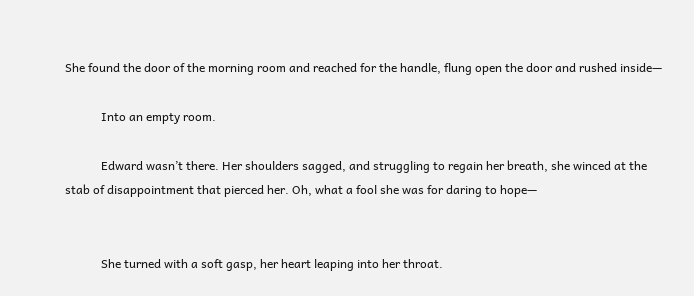She found the door of the morning room and reached for the handle, flung open the door and rushed inside—

            Into an empty room.

            Edward wasn’t there. Her shoulders sagged, and struggling to regain her breath, she winced at the stab of disappointment that pierced her. Oh, what a fool she was for daring to hope—


            She turned with a soft gasp, her heart leaping into her throat.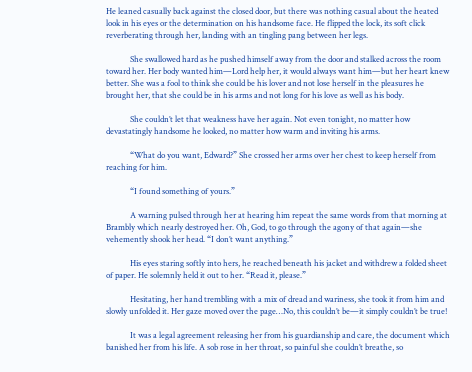He leaned casually back against the closed door, but there was nothing casual about the heated look in his eyes or the determination on his handsome face. He flipped the lock, its soft click reverberating through her, landing with an tingling pang between her legs.

            She swallowed hard as he pushed himself away from the door and stalked across the room toward her. Her body wanted him—Lord help her, it would always want him—but her heart knew better. She was a fool to think she could be his lover and not lose herself in the pleasures he brought her, that she could be in his arms and not long for his love as well as his body.

            She couldn’t let that weakness have her again. Not even tonight, no matter how devastatingly handsome he looked, no matter how warm and inviting his arms.

            “What do you want, Edward?” She crossed her arms over her chest to keep herself from reaching for him.

            “I found something of yours.”

            A warning pulsed through her at hearing him repeat the same words from that morning at Brambly which nearly destroyed her. Oh, God, to go through the agony of that again—she vehemently shook her head. “I don’t want anything.”

            His eyes staring softly into hers, he reached beneath his jacket and withdrew a folded sheet of paper. He solemnly held it out to her. “Read it, please.”

            Hesitating, her hand trembling with a mix of dread and wariness, she took it from him and slowly unfolded it. Her gaze moved over the page…No, this couldn’t be—it simply couldn’t be true!

            It was a legal agreement releasing her from his guardianship and care, the document which banished her from his life. A sob rose in her throat, so painful she couldn’t breathe, so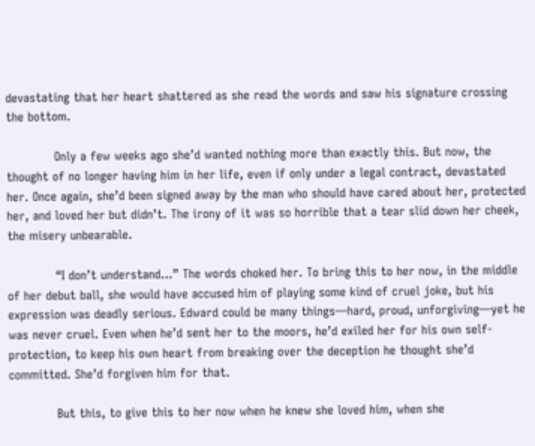devastating that her heart shattered as she read the words and saw his signature crossing the bottom.

            Only a few weeks ago she’d wanted nothing more than exactly this. But now, the thought of no longer having him in her life, even if only under a legal contract, devastated her. Once again, she’d been signed away by the man who should have cared about her, protected her, and loved her but didn’t. The irony of it was so horrible that a tear slid down her cheek, the misery unbearable.

            “I don’t understand…” The words choked her. To bring this to her now, in the middle of her debut ball, she would have accused him of playing some kind of cruel joke, but his expression was deadly serious. Edward could be many things—hard, proud, unforgiving—yet he was never cruel. Even when he’d sent her to the moors, he’d exiled her for his own self-protection, to keep his own heart from breaking over the deception he thought she’d committed. She’d forgiven him for that.

            But this, to give this to her now when he knew she loved him, when she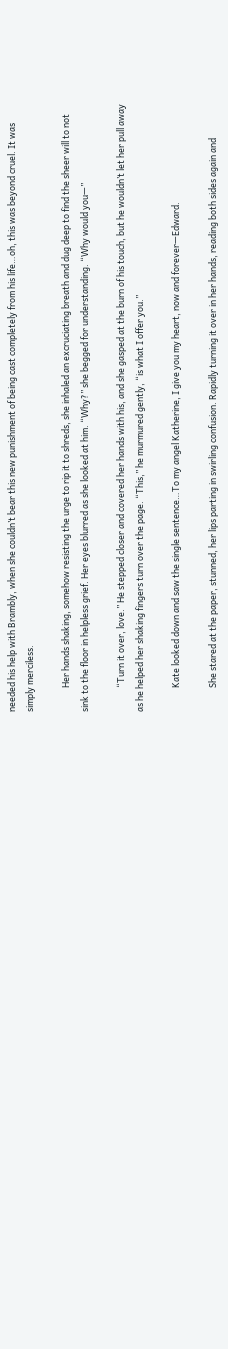needed his help with Brambly, when she couldn’t bear this new punishment of being cast completely from his life…oh, this was beyond cruel. It was simply merciless.

            Her hands shaking, somehow resisting the urge to rip it to shreds, she inhaled an excruciating breath and dug deep to find the sheer will to not sink to the floor in helpless grief. Her eyes blurred as she looked at him. “Why?” she begged for understanding. “Why would you—”

            “Turn it over, love.” He stepped closer and covered her hands with his, and she gasped at the burn of his touch, but he wouldn’t let her pull away as he helped her shaking fingers turn over the page. “This,” he murmured gently, “is what I offer you.”

            Kate looked down and saw the single sentence…To my angel Katherine, I give you my heart, now and forever—Edward.

            She stared at the paper, stunned, her lips parting in swirling confusion. Rapidly turning it over in her hands, reading both sides again and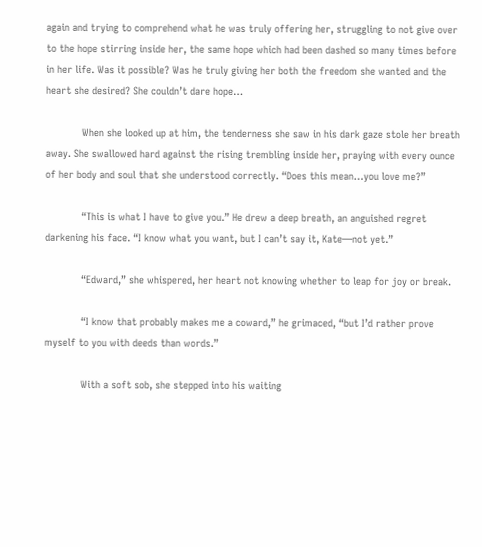again and trying to comprehend what he was truly offering her, struggling to not give over to the hope stirring inside her, the same hope which had been dashed so many times before in her life. Was it possible? Was he truly giving her both the freedom she wanted and the heart she desired? She couldn’t dare hope…

            When she looked up at him, the tenderness she saw in his dark gaze stole her breath away. She swallowed hard against the rising trembling inside her, praying with every ounce of her body and soul that she understood correctly. “Does this mean…you love me?”

            “This is what I have to give you.” He drew a deep breath, an anguished regret darkening his face. “I know what you want, but I can’t say it, Kate—not yet.”

            “Edward,” she whispered, her heart not knowing whether to leap for joy or break.

            “I know that probably makes me a coward,” he grimaced, “but I’d rather prove myself to you with deeds than words.”

            With a soft sob, she stepped into his waiting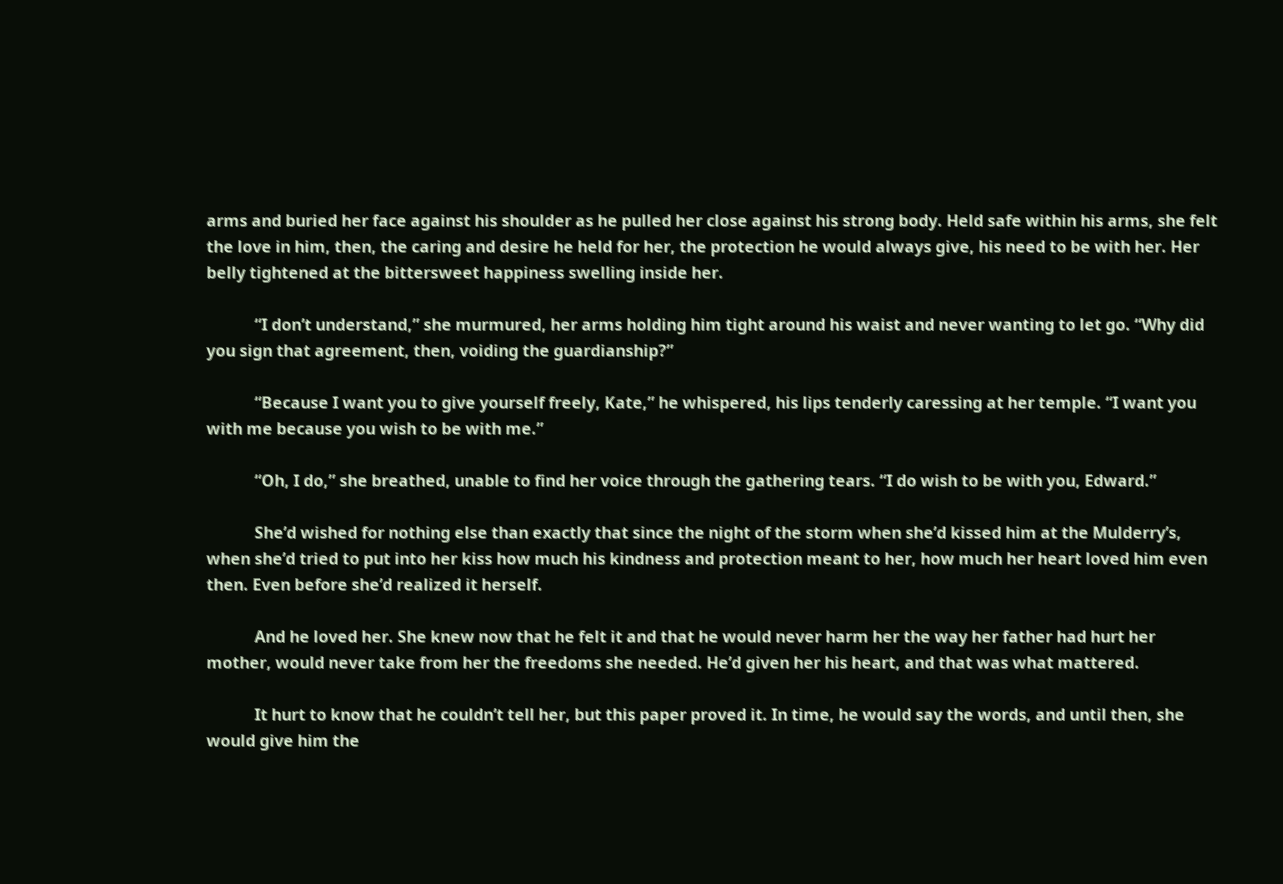arms and buried her face against his shoulder as he pulled her close against his strong body. Held safe within his arms, she felt the love in him, then, the caring and desire he held for her, the protection he would always give, his need to be with her. Her belly tightened at the bittersweet happiness swelling inside her.

            “I don’t understand,” she murmured, her arms holding him tight around his waist and never wanting to let go. “Why did you sign that agreement, then, voiding the guardianship?”

            “Because I want you to give yourself freely, Kate,” he whispered, his lips tenderly caressing at her temple. “I want you with me because you wish to be with me.”

            “Oh, I do,” she breathed, unable to find her voice through the gathering tears. “I do wish to be with you, Edward.”

            She’d wished for nothing else than exactly that since the night of the storm when she’d kissed him at the Mulderry’s, when she’d tried to put into her kiss how much his kindness and protection meant to her, how much her heart loved him even then. Even before she’d realized it herself.

            And he loved her. She knew now that he felt it and that he would never harm her the way her father had hurt her mother, would never take from her the freedoms she needed. He’d given her his heart, and that was what mattered.

            It hurt to know that he couldn’t tell her, but this paper proved it. In time, he would say the words, and until then, she would give him the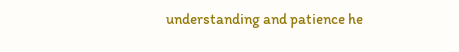understanding and patience he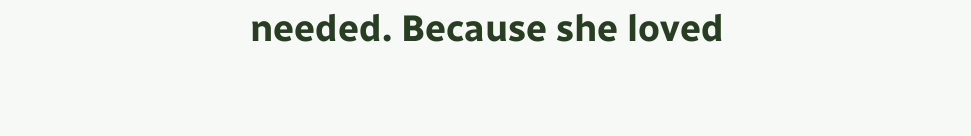needed. Because she loved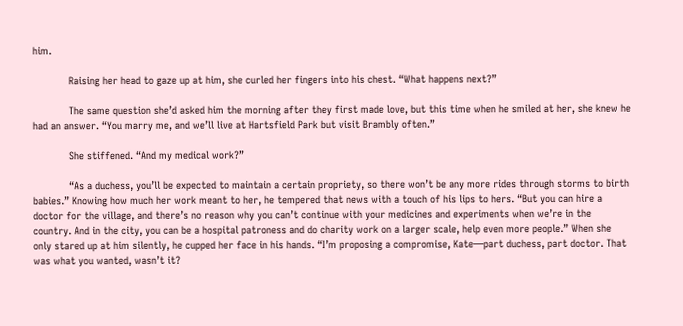him.

            Raising her head to gaze up at him, she curled her fingers into his chest. “What happens next?”

            The same question she’d asked him the morning after they first made love, but this time when he smiled at her, she knew he had an answer. “You marry me, and we’ll live at Hartsfield Park but visit Brambly often.”

            She stiffened. “And my medical work?”

            “As a duchess, you’ll be expected to maintain a certain propriety, so there won’t be any more rides through storms to birth babies.” Knowing how much her work meant to her, he tempered that news with a touch of his lips to hers. “But you can hire a doctor for the village, and there’s no reason why you can’t continue with your medicines and experiments when we’re in the country. And in the city, you can be a hospital patroness and do charity work on a larger scale, help even more people.” When she only stared up at him silently, he cupped her face in his hands. “I’m proposing a compromise, Kate—part duchess, part doctor. That was what you wanted, wasn’t it?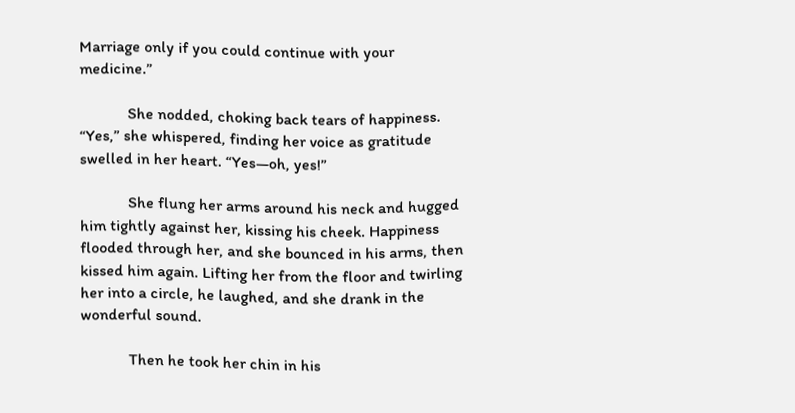Marriage only if you could continue with your medicine.”

            She nodded, choking back tears of happiness. “Yes,” she whispered, finding her voice as gratitude swelled in her heart. “Yes—oh, yes!”

            She flung her arms around his neck and hugged him tightly against her, kissing his cheek. Happiness flooded through her, and she bounced in his arms, then kissed him again. Lifting her from the floor and twirling her into a circle, he laughed, and she drank in the wonderful sound.

            Then he took her chin in his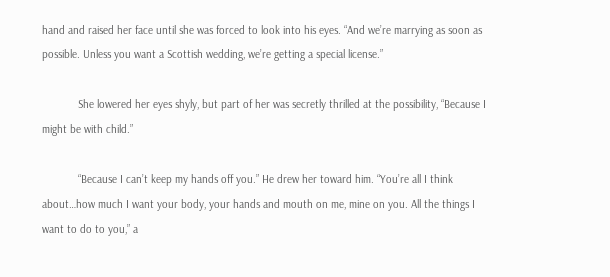hand and raised her face until she was forced to look into his eyes. “And we’re marrying as soon as possible. Unless you want a Scottish wedding, we’re getting a special license.”

            She lowered her eyes shyly, but part of her was secretly thrilled at the possibility, “Because I might be with child.”

            “Because I can’t keep my hands off you.” He drew her toward him. “You’re all I think about…how much I want your body, your hands and mouth on me, mine on you. All the things I want to do to you,” a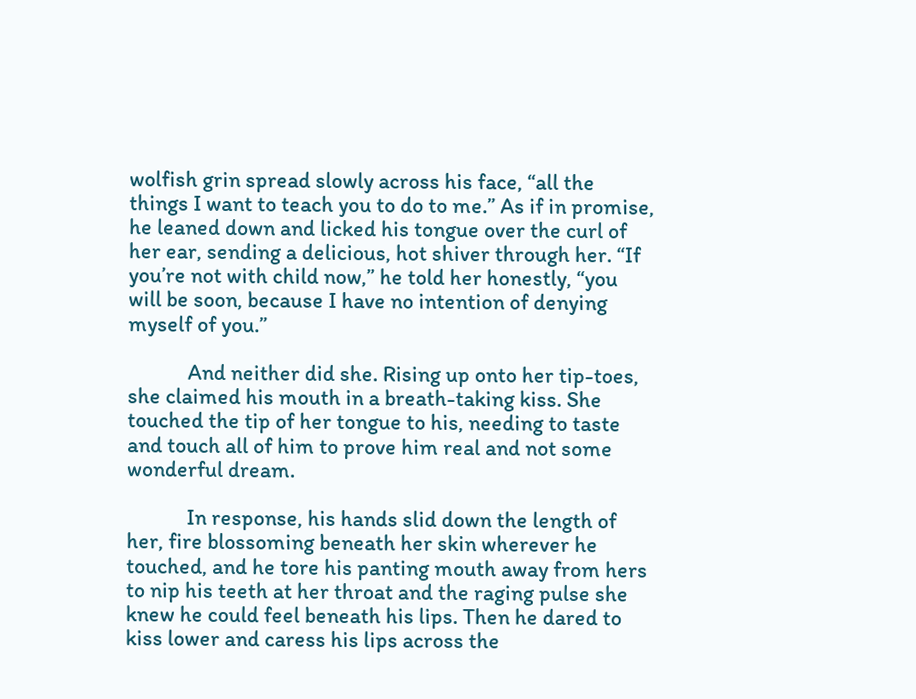wolfish grin spread slowly across his face, “all the things I want to teach you to do to me.” As if in promise, he leaned down and licked his tongue over the curl of her ear, sending a delicious, hot shiver through her. “If you’re not with child now,” he told her honestly, “you will be soon, because I have no intention of denying myself of you.”

            And neither did she. Rising up onto her tip-toes, she claimed his mouth in a breath-taking kiss. She touched the tip of her tongue to his, needing to taste and touch all of him to prove him real and not some wonderful dream.

            In response, his hands slid down the length of her, fire blossoming beneath her skin wherever he touched, and he tore his panting mouth away from hers to nip his teeth at her throat and the raging pulse she knew he could feel beneath his lips. Then he dared to kiss lower and caress his lips across the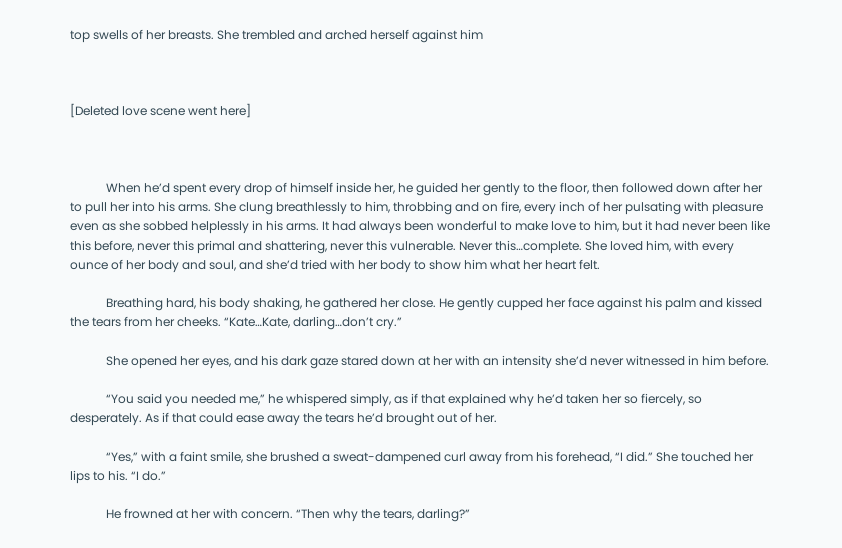top swells of her breasts. She trembled and arched herself against him



[Deleted love scene went here]



            When he’d spent every drop of himself inside her, he guided her gently to the floor, then followed down after her to pull her into his arms. She clung breathlessly to him, throbbing and on fire, every inch of her pulsating with pleasure even as she sobbed helplessly in his arms. It had always been wonderful to make love to him, but it had never been like this before, never this primal and shattering, never this vulnerable. Never this…complete. She loved him, with every ounce of her body and soul, and she’d tried with her body to show him what her heart felt.

            Breathing hard, his body shaking, he gathered her close. He gently cupped her face against his palm and kissed the tears from her cheeks. “Kate…Kate, darling…don’t cry.”

            She opened her eyes, and his dark gaze stared down at her with an intensity she’d never witnessed in him before.

            “You said you needed me,” he whispered simply, as if that explained why he’d taken her so fiercely, so desperately. As if that could ease away the tears he’d brought out of her.

            “Yes,” with a faint smile, she brushed a sweat-dampened curl away from his forehead, “I did.” She touched her lips to his. “I do.”

            He frowned at her with concern. “Then why the tears, darling?”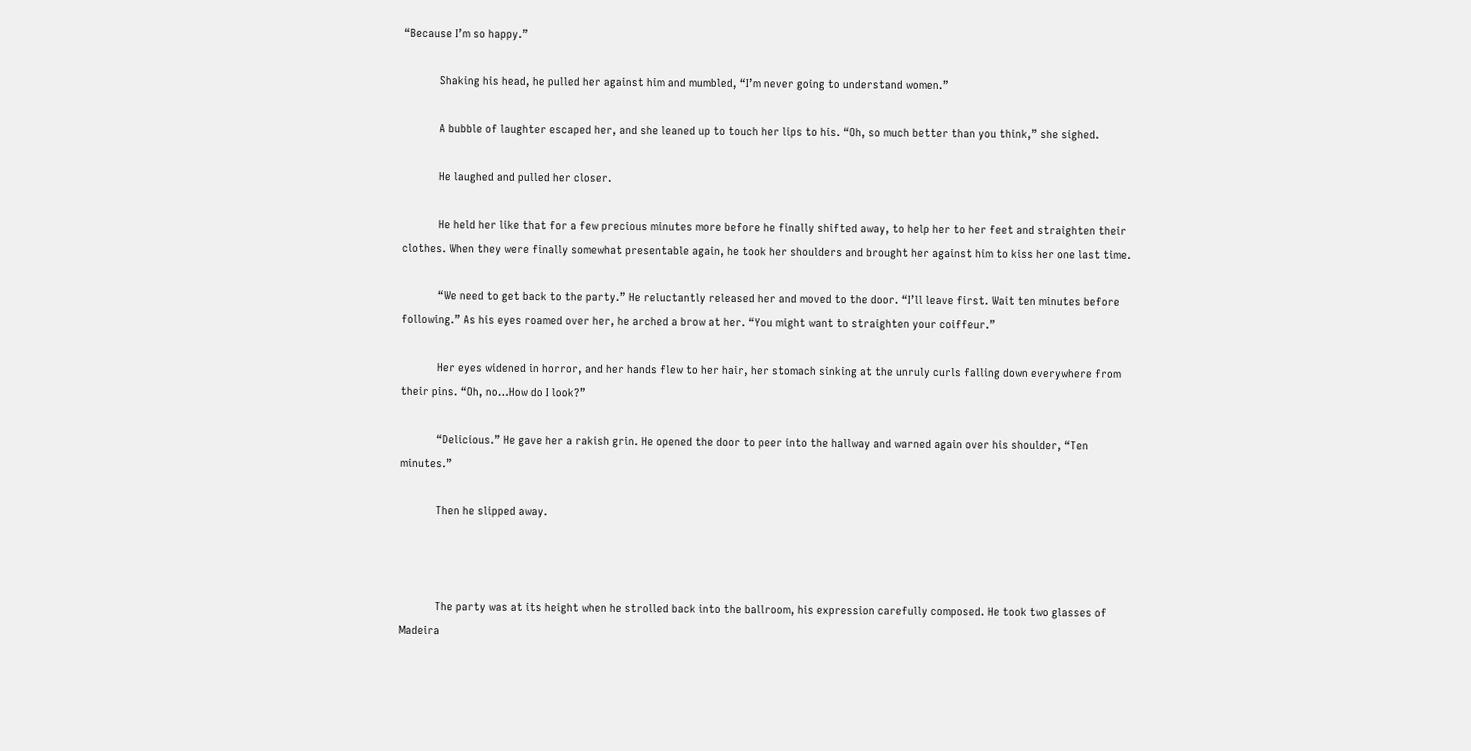“Because I’m so happy.”

            Shaking his head, he pulled her against him and mumbled, “I’m never going to understand women.”

            A bubble of laughter escaped her, and she leaned up to touch her lips to his. “Oh, so much better than you think,” she sighed.

            He laughed and pulled her closer.

            He held her like that for a few precious minutes more before he finally shifted away, to help her to her feet and straighten their clothes. When they were finally somewhat presentable again, he took her shoulders and brought her against him to kiss her one last time.

            “We need to get back to the party.” He reluctantly released her and moved to the door. “I’ll leave first. Wait ten minutes before following.” As his eyes roamed over her, he arched a brow at her. “You might want to straighten your coiffeur.”

            Her eyes widened in horror, and her hands flew to her hair, her stomach sinking at the unruly curls falling down everywhere from their pins. “Oh, no…How do I look?”

            “Delicious.” He gave her a rakish grin. He opened the door to peer into the hallway and warned again over his shoulder, “Ten minutes.”

            Then he slipped away.



            The party was at its height when he strolled back into the ballroom, his expression carefully composed. He took two glasses of Madeira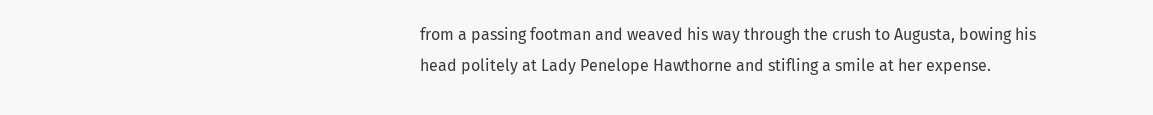from a passing footman and weaved his way through the crush to Augusta, bowing his head politely at Lady Penelope Hawthorne and stifling a smile at her expense.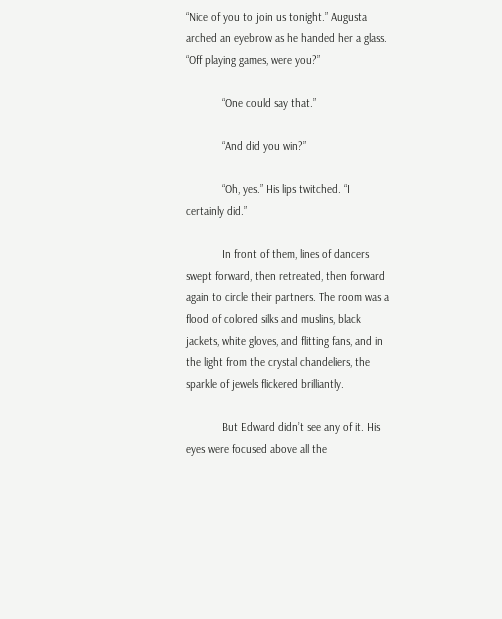“Nice of you to join us tonight.” Augusta arched an eyebrow as he handed her a glass. “Off playing games, were you?”

            “One could say that.”

            “And did you win?”

            “Oh, yes.” His lips twitched. “I certainly did.”

            In front of them, lines of dancers swept forward, then retreated, then forward again to circle their partners. The room was a flood of colored silks and muslins, black jackets, white gloves, and flitting fans, and in the light from the crystal chandeliers, the sparkle of jewels flickered brilliantly.

            But Edward didn’t see any of it. His eyes were focused above all the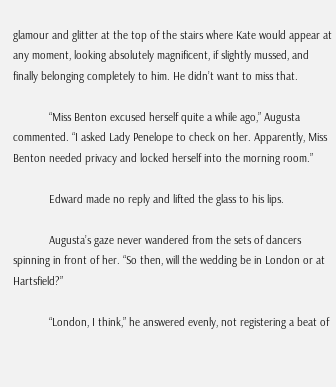glamour and glitter at the top of the stairs where Kate would appear at any moment, looking absolutely magnificent, if slightly mussed, and finally belonging completely to him. He didn’t want to miss that.

            “Miss Benton excused herself quite a while ago,” Augusta commented. “I asked Lady Penelope to check on her. Apparently, Miss Benton needed privacy and locked herself into the morning room.”

            Edward made no reply and lifted the glass to his lips.

            Augusta’s gaze never wandered from the sets of dancers spinning in front of her. “So then, will the wedding be in London or at Hartsfield?”

            “London, I think,” he answered evenly, not registering a beat of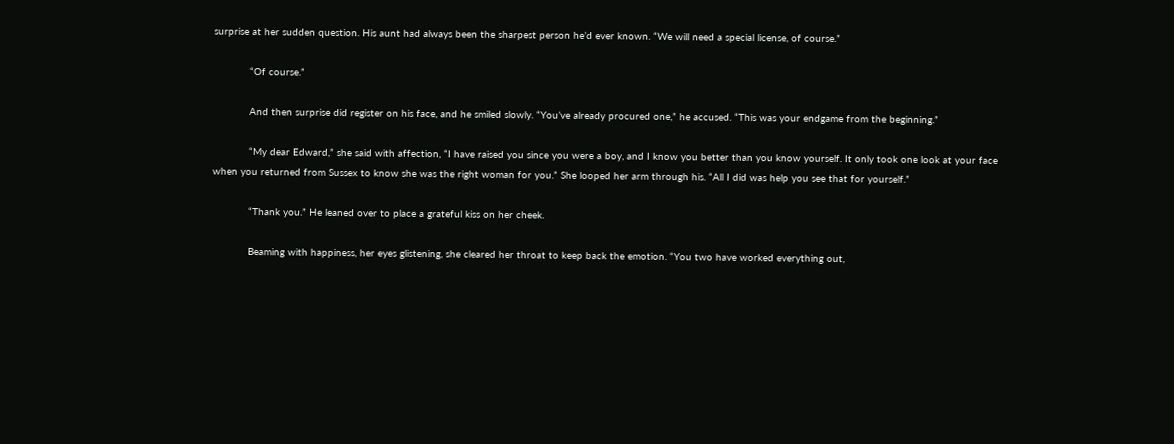surprise at her sudden question. His aunt had always been the sharpest person he’d ever known. “We will need a special license, of course.”

            “Of course.”

            And then surprise did register on his face, and he smiled slowly. “You’ve already procured one,” he accused. “This was your endgame from the beginning.”

            “My dear Edward,” she said with affection, “I have raised you since you were a boy, and I know you better than you know yourself. It only took one look at your face when you returned from Sussex to know she was the right woman for you.” She looped her arm through his. “All I did was help you see that for yourself.”

            “Thank you.” He leaned over to place a grateful kiss on her cheek.

            Beaming with happiness, her eyes glistening, she cleared her throat to keep back the emotion. “You two have worked everything out,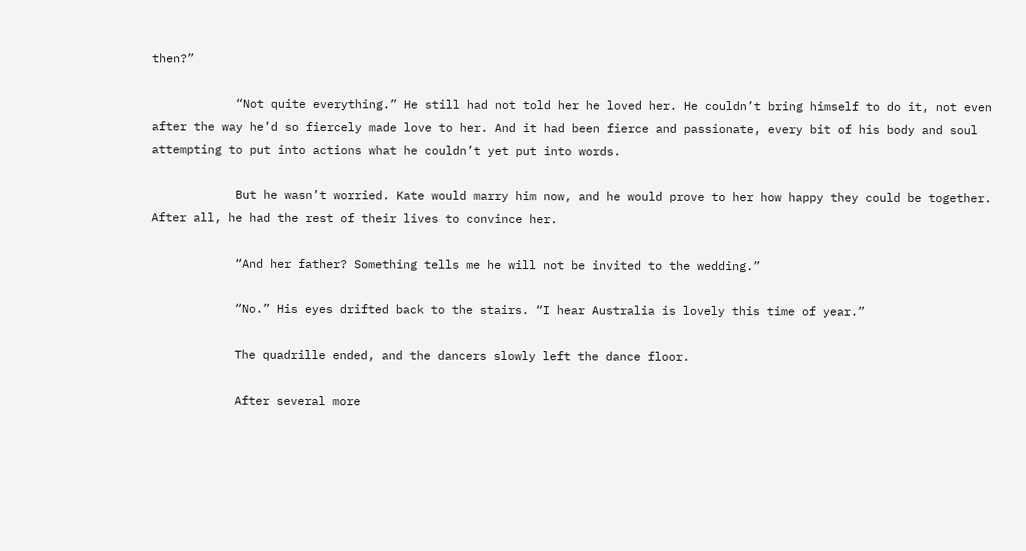then?”

            “Not quite everything.” He still had not told her he loved her. He couldn’t bring himself to do it, not even after the way he’d so fiercely made love to her. And it had been fierce and passionate, every bit of his body and soul attempting to put into actions what he couldn’t yet put into words.

            But he wasn’t worried. Kate would marry him now, and he would prove to her how happy they could be together. After all, he had the rest of their lives to convince her.

            “And her father? Something tells me he will not be invited to the wedding.”

            “No.” His eyes drifted back to the stairs. “I hear Australia is lovely this time of year.”

            The quadrille ended, and the dancers slowly left the dance floor.

            After several more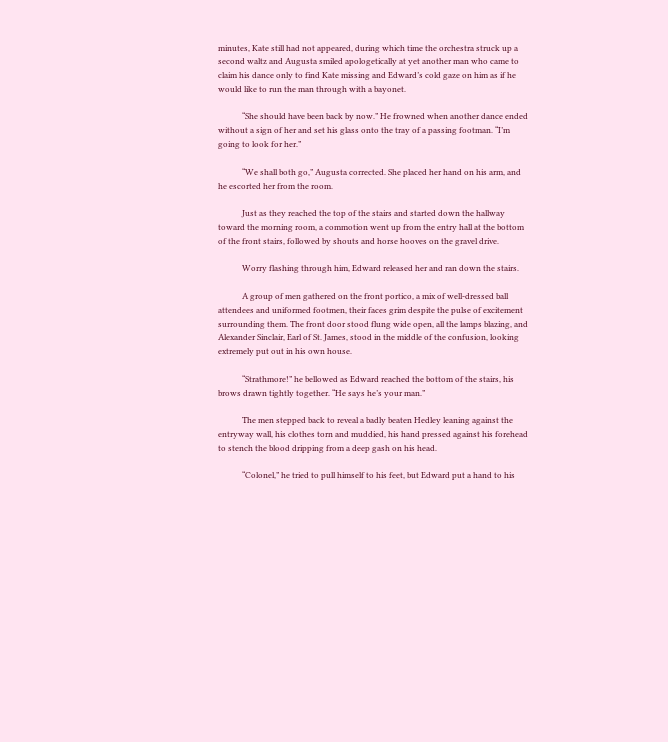minutes, Kate still had not appeared, during which time the orchestra struck up a second waltz and Augusta smiled apologetically at yet another man who came to claim his dance only to find Kate missing and Edward’s cold gaze on him as if he would like to run the man through with a bayonet.

            “She should have been back by now.” He frowned when another dance ended without a sign of her and set his glass onto the tray of a passing footman. “I’m going to look for her.”

            “We shall both go,” Augusta corrected. She placed her hand on his arm, and he escorted her from the room.

            Just as they reached the top of the stairs and started down the hallway toward the morning room, a commotion went up from the entry hall at the bottom of the front stairs, followed by shouts and horse hooves on the gravel drive.

            Worry flashing through him, Edward released her and ran down the stairs.

            A group of men gathered on the front portico, a mix of well-dressed ball attendees and uniformed footmen, their faces grim despite the pulse of excitement surrounding them. The front door stood flung wide open, all the lamps blazing, and Alexander Sinclair, Earl of St. James, stood in the middle of the confusion, looking extremely put out in his own house.

            “Strathmore!” he bellowed as Edward reached the bottom of the stairs, his brows drawn tightly together. “He says he’s your man.”

            The men stepped back to reveal a badly beaten Hedley leaning against the entryway wall, his clothes torn and muddied, his hand pressed against his forehead to stench the blood dripping from a deep gash on his head.

            “Colonel,” he tried to pull himself to his feet, but Edward put a hand to his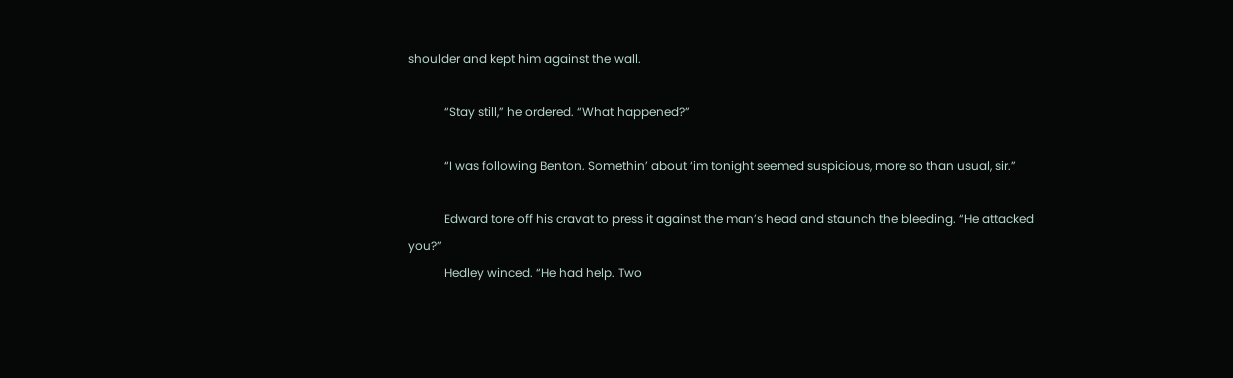shoulder and kept him against the wall.

            “Stay still,” he ordered. “What happened?”

            “I was following Benton. Somethin’ about ‘im tonight seemed suspicious, more so than usual, sir.”

            Edward tore off his cravat to press it against the man’s head and staunch the bleeding. “He attacked you?”
            Hedley winced. “He had help. Two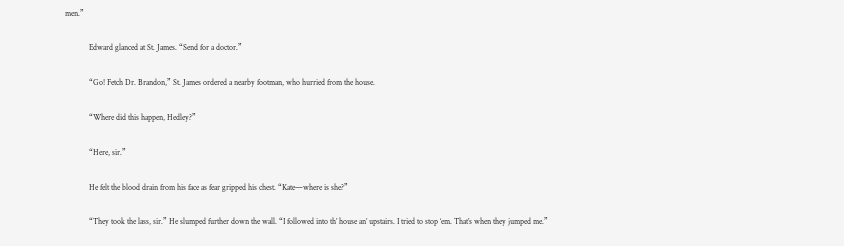men.”

            Edward glanced at St. James. “Send for a doctor.”

            “Go! Fetch Dr. Brandon,” St. James ordered a nearby footman, who hurried from the house.

            “Where did this happen, Hedley?”

            “Here, sir.”

            He felt the blood drain from his face as fear gripped his chest. “Kate—where is she?”

            “They took the lass, sir.” He slumped further down the wall. “I followed into th’ house an’ upstairs. I tried to stop ‘em. That’s when they jumped me.”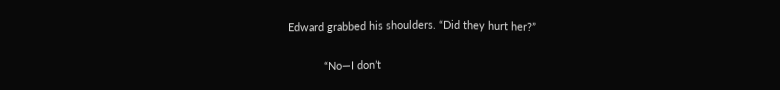Edward grabbed his shoulders. “Did they hurt her?”

            “No—I don’t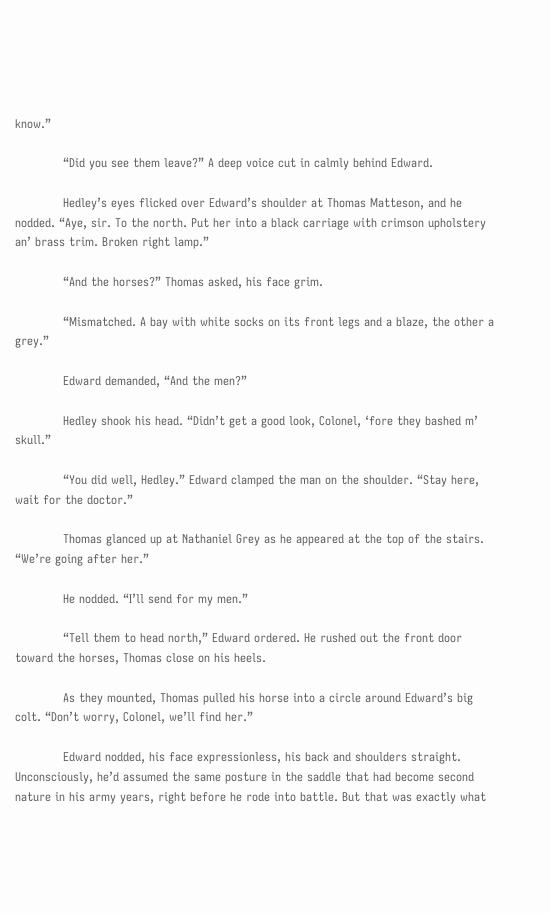know.”

            “Did you see them leave?” A deep voice cut in calmly behind Edward.

            Hedley’s eyes flicked over Edward’s shoulder at Thomas Matteson, and he nodded. “Aye, sir. To the north. Put her into a black carriage with crimson upholstery an’ brass trim. Broken right lamp.”

            “And the horses?” Thomas asked, his face grim.

            “Mismatched. A bay with white socks on its front legs and a blaze, the other a grey.”

            Edward demanded, “And the men?”

            Hedley shook his head. “Didn’t get a good look, Colonel, ‘fore they bashed m’ skull.”

            “You did well, Hedley.” Edward clamped the man on the shoulder. “Stay here, wait for the doctor.”

            Thomas glanced up at Nathaniel Grey as he appeared at the top of the stairs. “We’re going after her.”

            He nodded. “I’ll send for my men.”

            “Tell them to head north,” Edward ordered. He rushed out the front door toward the horses, Thomas close on his heels.

            As they mounted, Thomas pulled his horse into a circle around Edward’s big colt. “Don’t worry, Colonel, we’ll find her.”

            Edward nodded, his face expressionless, his back and shoulders straight. Unconsciously, he’d assumed the same posture in the saddle that had become second nature in his army years, right before he rode into battle. But that was exactly what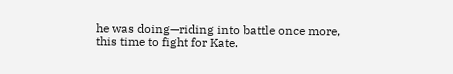he was doing—riding into battle once more, this time to fight for Kate.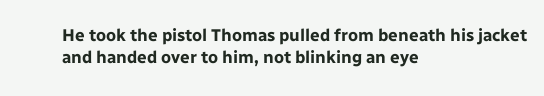He took the pistol Thomas pulled from beneath his jacket and handed over to him, not blinking an eye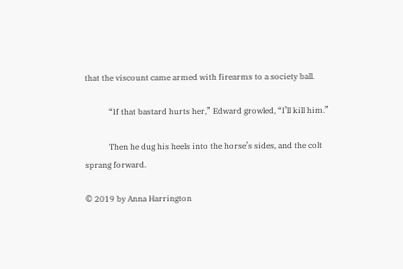that the viscount came armed with firearms to a society ball.

            “If that bastard hurts her,” Edward growled, “I’ll kill him.”

            Then he dug his heels into the horse’s sides, and the colt sprang forward.

© 2019 by Anna Harrington